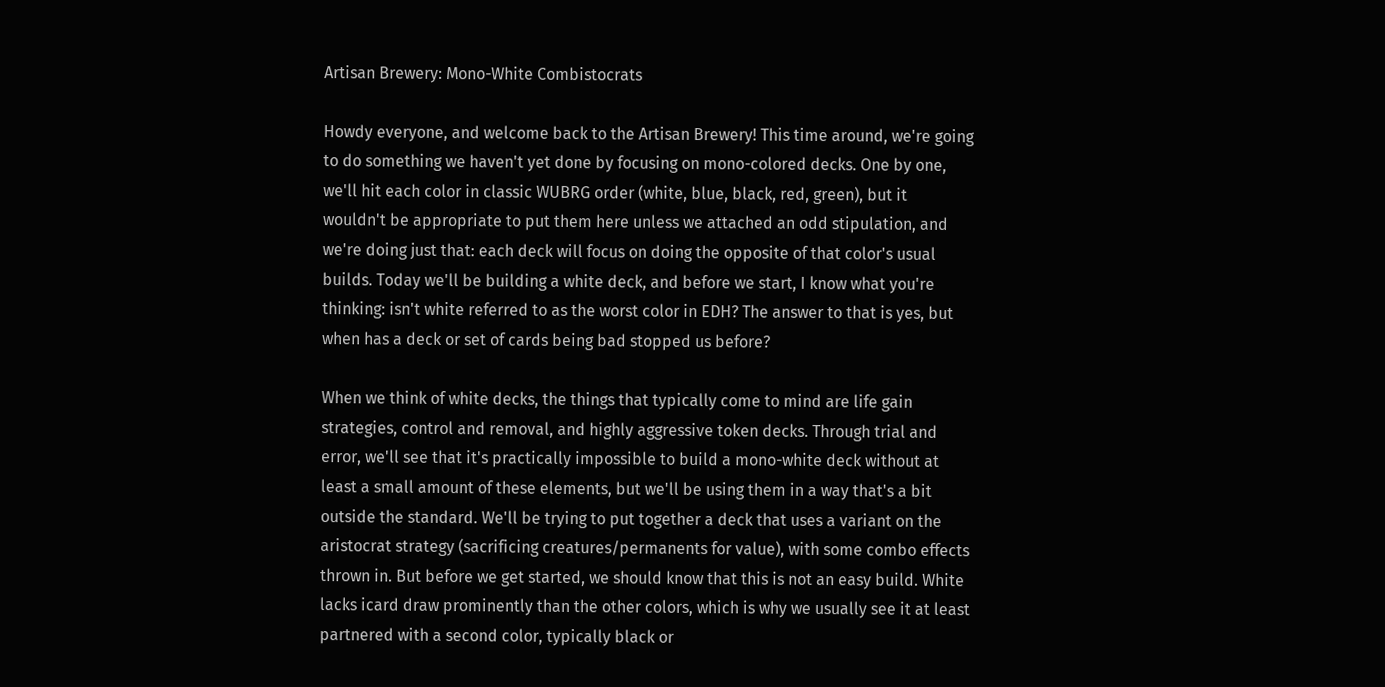Artisan Brewery: Mono-White Combistocrats

Howdy everyone, and welcome back to the Artisan Brewery! This time around, we're going to do something we haven't yet done by focusing on mono-colored decks. One by one, we'll hit each color in classic WUBRG order (white, blue, black, red, green), but it wouldn't be appropriate to put them here unless we attached an odd stipulation, and we're doing just that: each deck will focus on doing the opposite of that color's usual builds. Today we'll be building a white deck, and before we start, I know what you're thinking: isn't white referred to as the worst color in EDH? The answer to that is yes, but when has a deck or set of cards being bad stopped us before?

When we think of white decks, the things that typically come to mind are life gain strategies, control and removal, and highly aggressive token decks. Through trial and error, we'll see that it's practically impossible to build a mono-white deck without at least a small amount of these elements, but we'll be using them in a way that's a bit outside the standard. We'll be trying to put together a deck that uses a variant on the aristocrat strategy (sacrificing creatures/permanents for value), with some combo effects thrown in. But before we get started, we should know that this is not an easy build. White lacks icard draw prominently than the other colors, which is why we usually see it at least partnered with a second color, typically black or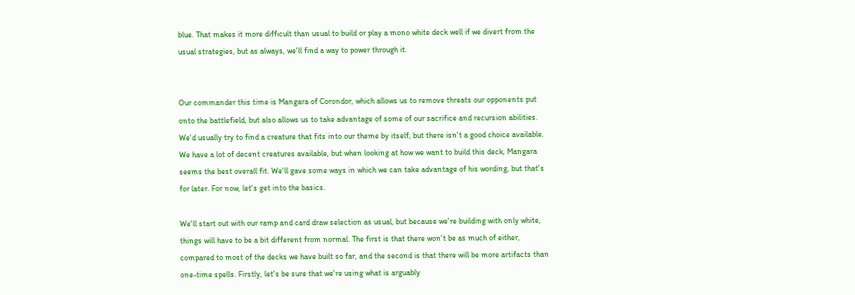blue. That makes it more difficult than usual to build or play a mono white deck well if we divert from the usual strategies, but as always, we'll find a way to power through it.


Our commander this time is Mangara of Corondor, which allows us to remove threats our opponents put onto the battlefield, but also allows us to take advantage of some of our sacrifice and recursion abilities. We'd usually try to find a creature that fits into our theme by itself, but there isn't a good choice available. We have a lot of decent creatures available, but when looking at how we want to build this deck, Mangara seems the best overall fit. We'll gave some ways in which we can take advantage of his wording, but that's for later. For now, let's get into the basics.

We'll start out with our ramp and card draw selection as usual, but because we're building with only white, things will have to be a bit different from normal. The first is that there won't be as much of either, compared to most of the decks we have built so far, and the second is that there will be more artifacts than one-time spells. Firstly, let's be sure that we're using what is arguably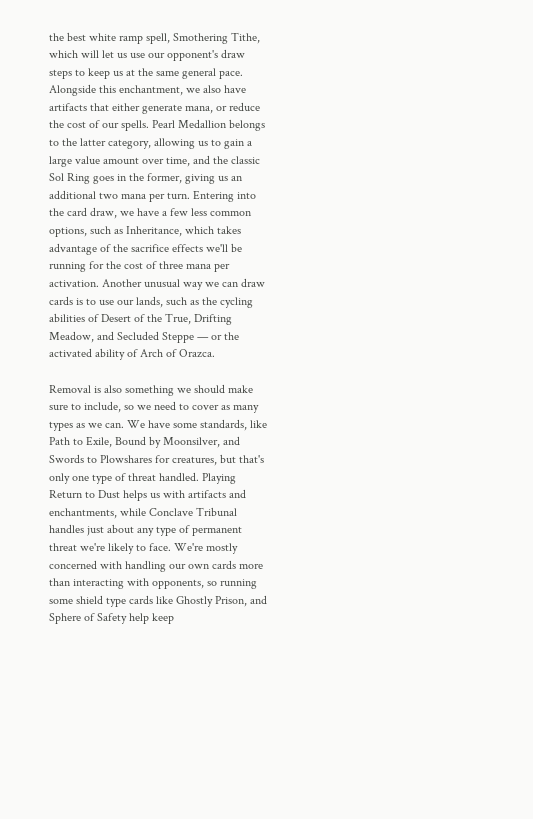the best white ramp spell, Smothering Tithe, which will let us use our opponent's draw steps to keep us at the same general pace. Alongside this enchantment, we also have artifacts that either generate mana, or reduce the cost of our spells. Pearl Medallion belongs to the latter category, allowing us to gain a large value amount over time, and the classic Sol Ring goes in the former, giving us an additional two mana per turn. Entering into the card draw, we have a few less common options, such as Inheritance, which takes advantage of the sacrifice effects we'll be running for the cost of three mana per activation. Another unusual way we can draw cards is to use our lands, such as the cycling abilities of Desert of the True, Drifting Meadow, and Secluded Steppe — or the activated ability of Arch of Orazca.

Removal is also something we should make sure to include, so we need to cover as many types as we can. We have some standards, like Path to Exile, Bound by Moonsilver, and Swords to Plowshares for creatures, but that's only one type of threat handled. Playing Return to Dust helps us with artifacts and enchantments, while Conclave Tribunal handles just about any type of permanent threat we're likely to face. We're mostly concerned with handling our own cards more than interacting with opponents, so running some shield type cards like Ghostly Prison, and Sphere of Safety help keep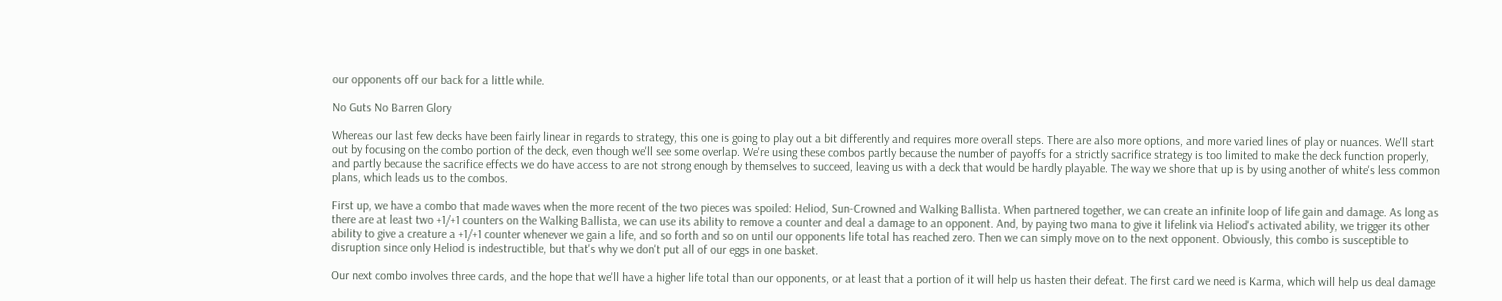our opponents off our back for a little while.

No Guts No Barren Glory

Whereas our last few decks have been fairly linear in regards to strategy, this one is going to play out a bit differently and requires more overall steps. There are also more options, and more varied lines of play or nuances. We'll start out by focusing on the combo portion of the deck, even though we'll see some overlap. We're using these combos partly because the number of payoffs for a strictly sacrifice strategy is too limited to make the deck function properly, and partly because the sacrifice effects we do have access to are not strong enough by themselves to succeed, leaving us with a deck that would be hardly playable. The way we shore that up is by using another of white's less common plans, which leads us to the combos.

First up, we have a combo that made waves when the more recent of the two pieces was spoiled: Heliod, Sun-Crowned and Walking Ballista. When partnered together, we can create an infinite loop of life gain and damage. As long as there are at least two +1/+1 counters on the Walking Ballista, we can use its ability to remove a counter and deal a damage to an opponent. And, by paying two mana to give it lifelink via Heliod's activated ability, we trigger its other ability to give a creature a +1/+1 counter whenever we gain a life, and so forth and so on until our opponents life total has reached zero. Then we can simply move on to the next opponent. Obviously, this combo is susceptible to disruption since only Heliod is indestructible, but that's why we don't put all of our eggs in one basket.

Our next combo involves three cards, and the hope that we'll have a higher life total than our opponents, or at least that a portion of it will help us hasten their defeat. The first card we need is Karma, which will help us deal damage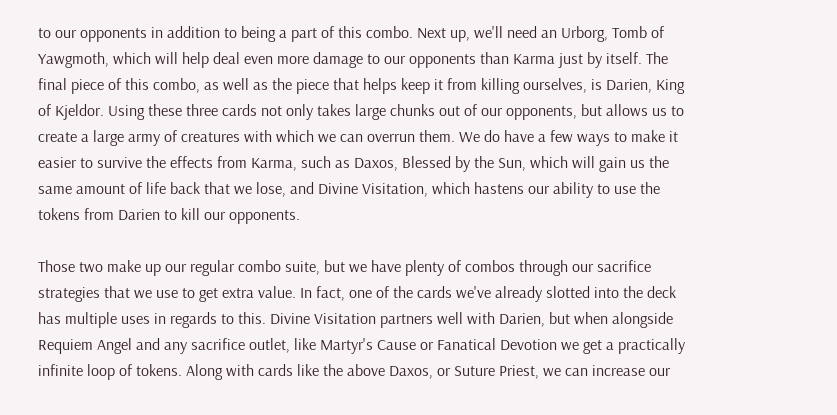to our opponents in addition to being a part of this combo. Next up, we'll need an Urborg, Tomb of Yawgmoth, which will help deal even more damage to our opponents than Karma just by itself. The final piece of this combo, as well as the piece that helps keep it from killing ourselves, is Darien, King of Kjeldor. Using these three cards not only takes large chunks out of our opponents, but allows us to create a large army of creatures with which we can overrun them. We do have a few ways to make it easier to survive the effects from Karma, such as Daxos, Blessed by the Sun, which will gain us the same amount of life back that we lose, and Divine Visitation, which hastens our ability to use the tokens from Darien to kill our opponents.

Those two make up our regular combo suite, but we have plenty of combos through our sacrifice strategies that we use to get extra value. In fact, one of the cards we've already slotted into the deck has multiple uses in regards to this. Divine Visitation partners well with Darien, but when alongside Requiem Angel and any sacrifice outlet, like Martyr's Cause or Fanatical Devotion we get a practically infinite loop of tokens. Along with cards like the above Daxos, or Suture Priest, we can increase our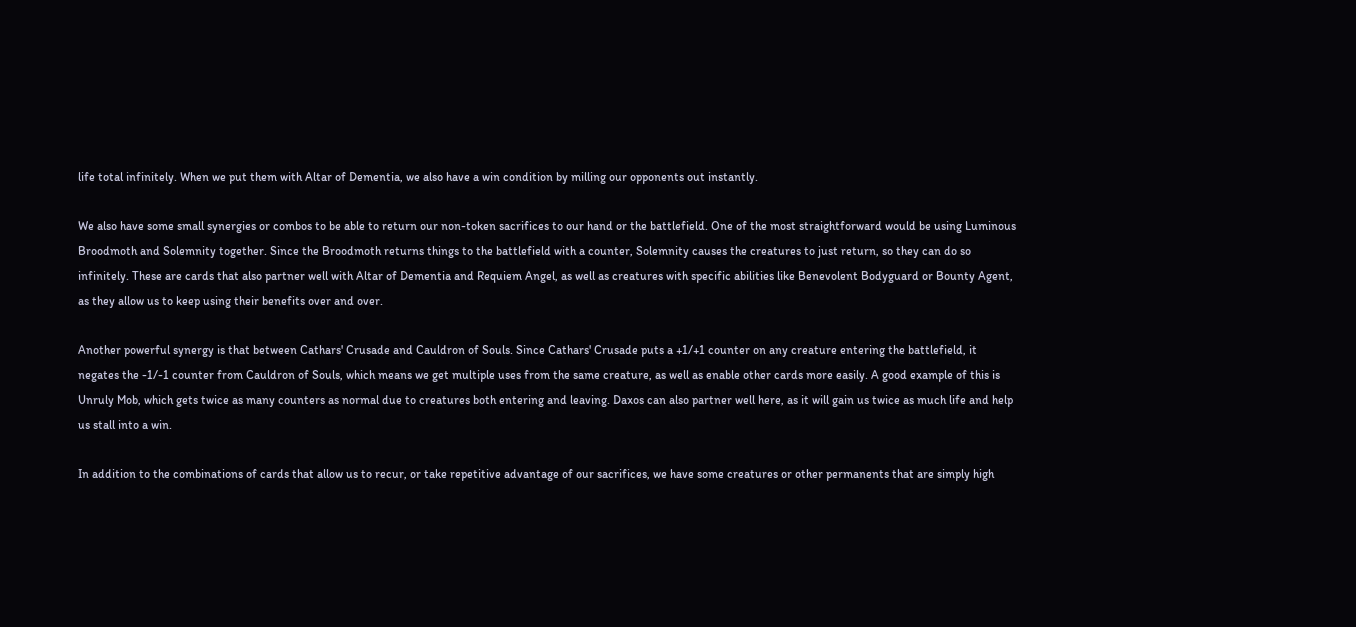life total infinitely. When we put them with Altar of Dementia, we also have a win condition by milling our opponents out instantly.

We also have some small synergies or combos to be able to return our non-token sacrifices to our hand or the battlefield. One of the most straightforward would be using Luminous Broodmoth and Solemnity together. Since the Broodmoth returns things to the battlefield with a counter, Solemnity causes the creatures to just return, so they can do so infinitely. These are cards that also partner well with Altar of Dementia and Requiem Angel, as well as creatures with specific abilities like Benevolent Bodyguard or Bounty Agent, as they allow us to keep using their benefits over and over.

Another powerful synergy is that between Cathars' Crusade and Cauldron of Souls. Since Cathars' Crusade puts a +1/+1 counter on any creature entering the battlefield, it negates the -1/-1 counter from Cauldron of Souls, which means we get multiple uses from the same creature, as well as enable other cards more easily. A good example of this is Unruly Mob, which gets twice as many counters as normal due to creatures both entering and leaving. Daxos can also partner well here, as it will gain us twice as much life and help us stall into a win.

In addition to the combinations of cards that allow us to recur, or take repetitive advantage of our sacrifices, we have some creatures or other permanents that are simply high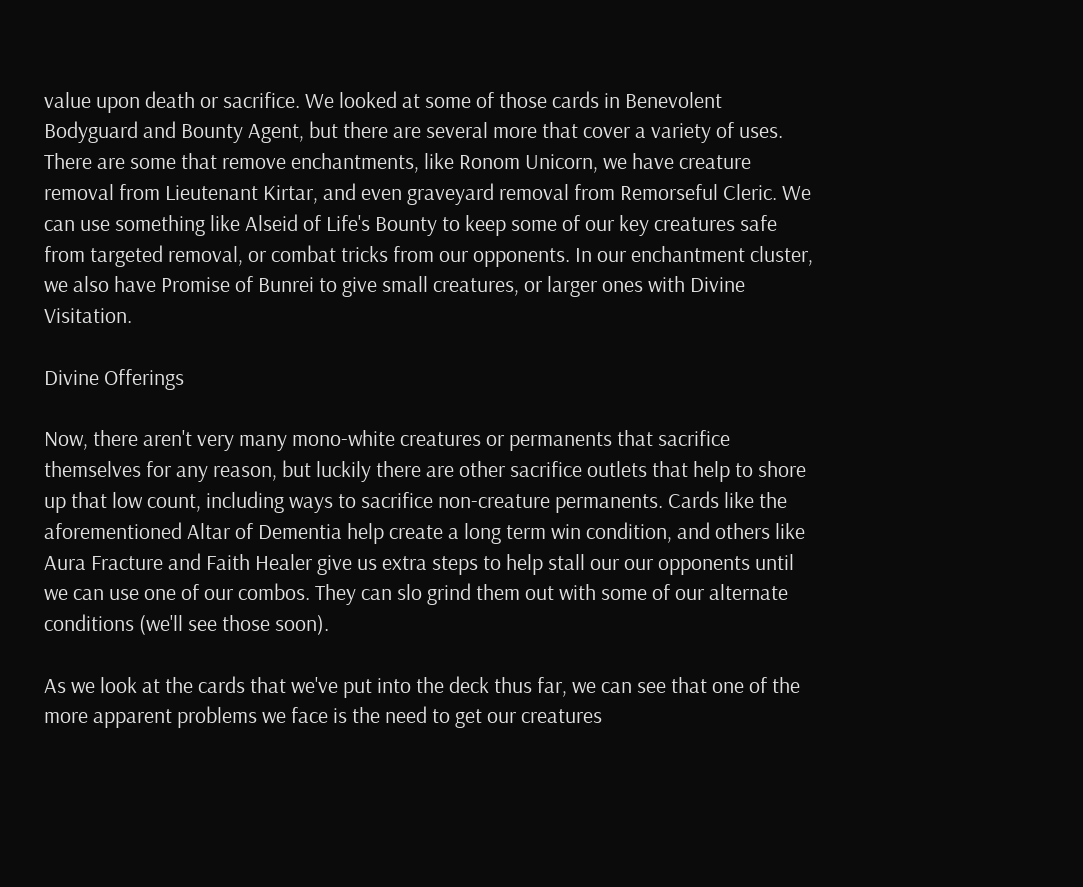value upon death or sacrifice. We looked at some of those cards in Benevolent Bodyguard and Bounty Agent, but there are several more that cover a variety of uses. There are some that remove enchantments, like Ronom Unicorn, we have creature removal from Lieutenant Kirtar, and even graveyard removal from Remorseful Cleric. We can use something like Alseid of Life's Bounty to keep some of our key creatures safe from targeted removal, or combat tricks from our opponents. In our enchantment cluster, we also have Promise of Bunrei to give small creatures, or larger ones with Divine Visitation.

Divine Offerings

Now, there aren't very many mono-white creatures or permanents that sacrifice themselves for any reason, but luckily there are other sacrifice outlets that help to shore up that low count, including ways to sacrifice non-creature permanents. Cards like the aforementioned Altar of Dementia help create a long term win condition, and others like Aura Fracture and Faith Healer give us extra steps to help stall our our opponents until we can use one of our combos. They can slo grind them out with some of our alternate conditions (we'll see those soon).

As we look at the cards that we've put into the deck thus far, we can see that one of the more apparent problems we face is the need to get our creatures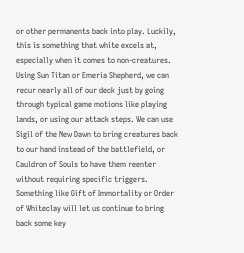or other permanents back into play. Luckily, this is something that white excels at, especially when it comes to non-creatures. Using Sun Titan or Emeria Shepherd, we can recur nearly all of our deck just by going through typical game motions like playing lands, or using our attack steps. We can use Sigil of the New Dawn to bring creatures back to our hand instead of the battlefield, or Cauldron of Souls to have them reenter without requiring specific triggers. Something like Gift of Immortality or Order of Whiteclay will let us continue to bring back some key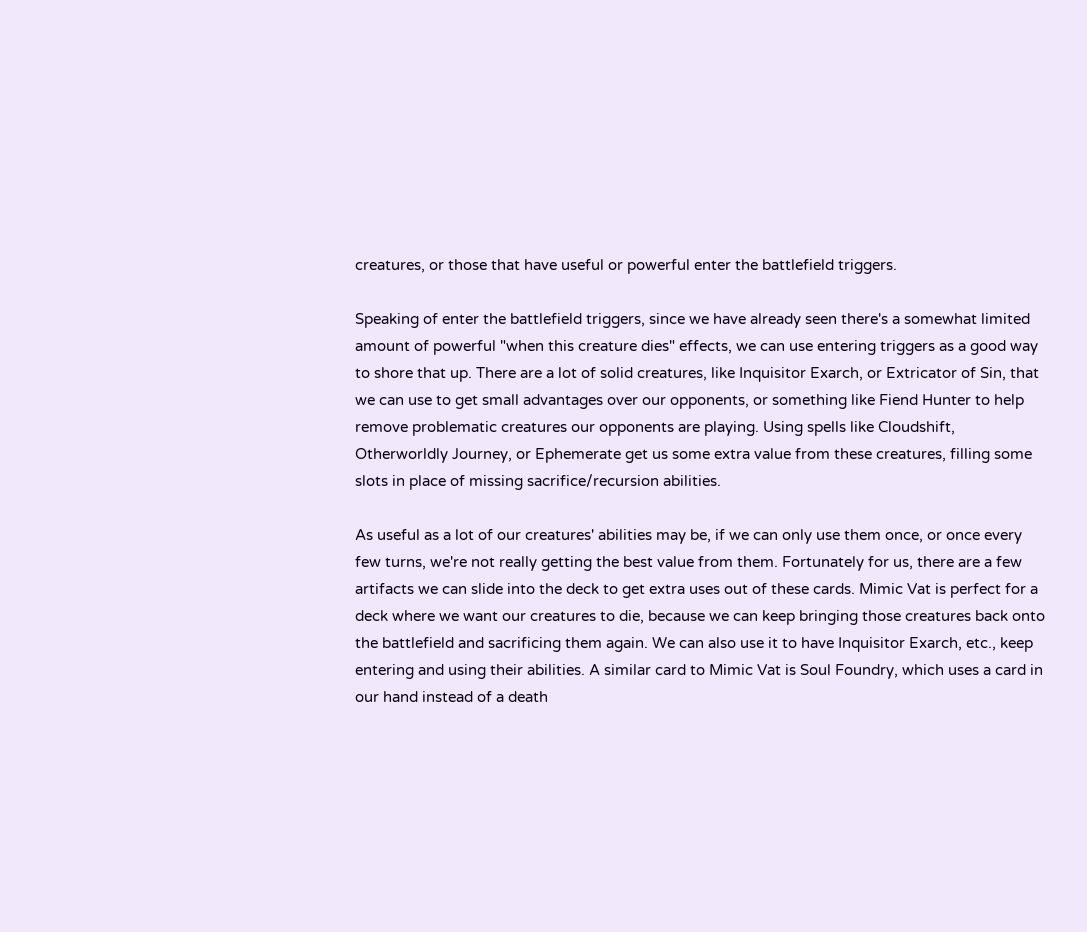creatures, or those that have useful or powerful enter the battlefield triggers.

Speaking of enter the battlefield triggers, since we have already seen there's a somewhat limited amount of powerful "when this creature dies" effects, we can use entering triggers as a good way to shore that up. There are a lot of solid creatures, like Inquisitor Exarch, or Extricator of Sin, that we can use to get small advantages over our opponents, or something like Fiend Hunter to help remove problematic creatures our opponents are playing. Using spells like Cloudshift, Otherworldly Journey, or Ephemerate get us some extra value from these creatures, filling some slots in place of missing sacrifice/recursion abilities.

As useful as a lot of our creatures' abilities may be, if we can only use them once, or once every few turns, we're not really getting the best value from them. Fortunately for us, there are a few artifacts we can slide into the deck to get extra uses out of these cards. Mimic Vat is perfect for a deck where we want our creatures to die, because we can keep bringing those creatures back onto the battlefield and sacrificing them again. We can also use it to have Inquisitor Exarch, etc., keep entering and using their abilities. A similar card to Mimic Vat is Soul Foundry, which uses a card in our hand instead of a death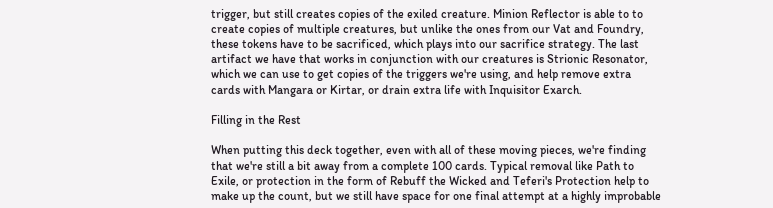trigger, but still creates copies of the exiled creature. Minion Reflector is able to to create copies of multiple creatures, but unlike the ones from our Vat and Foundry, these tokens have to be sacrificed, which plays into our sacrifice strategy. The last artifact we have that works in conjunction with our creatures is Strionic Resonator, which we can use to get copies of the triggers we're using, and help remove extra cards with Mangara or Kirtar, or drain extra life with Inquisitor Exarch.

Filling in the Rest

When putting this deck together, even with all of these moving pieces, we're finding that we're still a bit away from a complete 100 cards. Typical removal like Path to Exile, or protection in the form of Rebuff the Wicked and Teferi's Protection help to make up the count, but we still have space for one final attempt at a highly improbable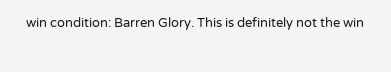win condition: Barren Glory. This is definitely not the win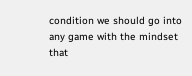condition we should go into any game with the mindset that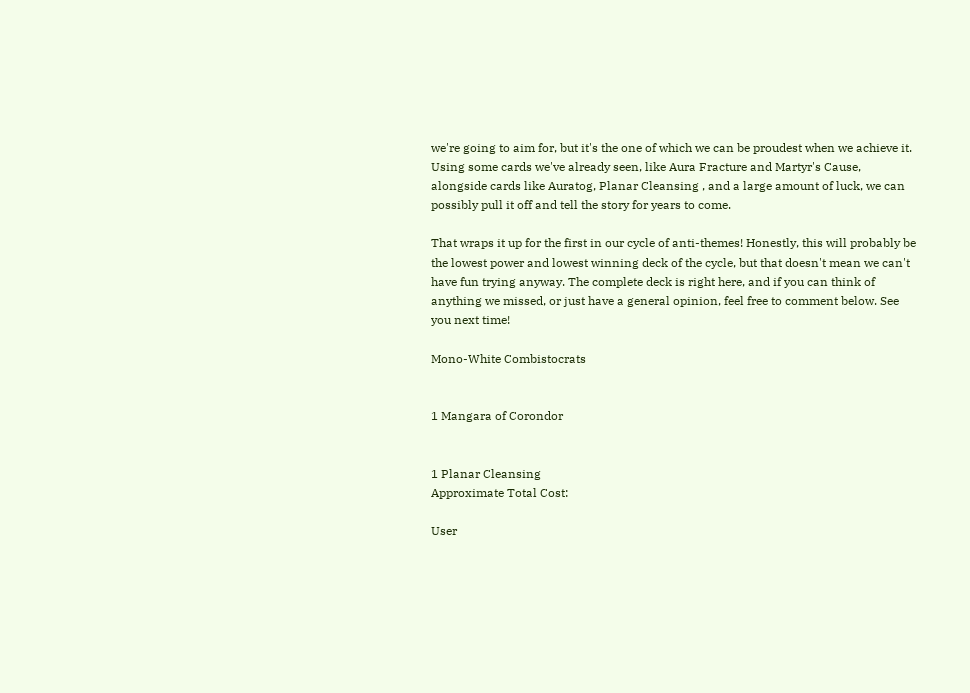we're going to aim for, but it's the one of which we can be proudest when we achieve it. Using some cards we've already seen, like Aura Fracture and Martyr's Cause, alongside cards like Auratog, Planar Cleansing , and a large amount of luck, we can possibly pull it off and tell the story for years to come.

That wraps it up for the first in our cycle of anti-themes! Honestly, this will probably be the lowest power and lowest winning deck of the cycle, but that doesn't mean we can't have fun trying anyway. The complete deck is right here, and if you can think of anything we missed, or just have a general opinion, feel free to comment below. See you next time!

Mono-White Combistocrats


1 Mangara of Corondor


1 Planar Cleansing
Approximate Total Cost:

User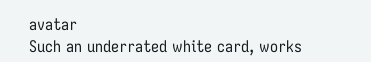avatar
Such an underrated white card, works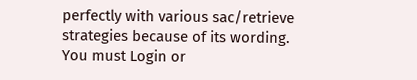perfectly with various sac/retrieve strategies because of its wording.
You must Login or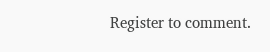Register to comment.